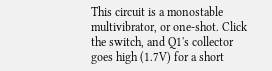This circuit is a monostable multivibrator, or one-shot. Click the switch, and Q1's collector goes high (1.7V) for a short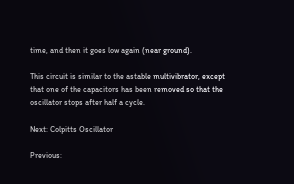time, and then it goes low again (near ground).

This circuit is similar to the astable multivibrator, except that one of the capacitors has been removed so that the oscillator stops after half a cycle.

Next: Colpitts Oscillator

Previous: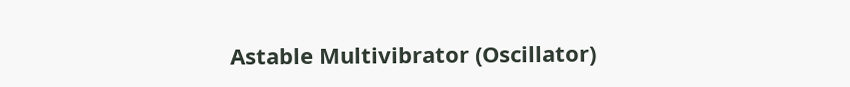Astable Multivibrator (Oscillator)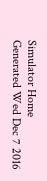Simulator Home
Generated Wed Dec 7 2016